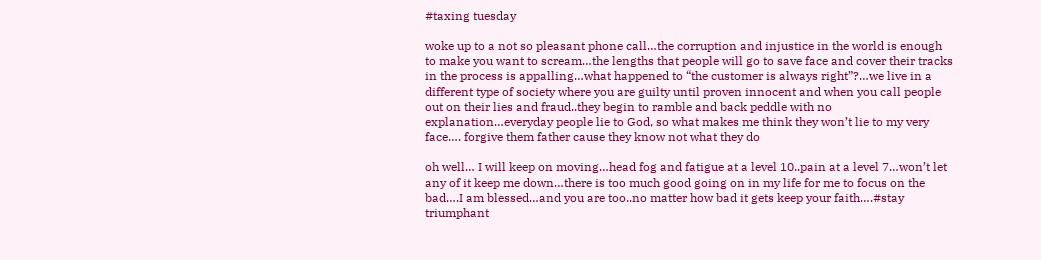#taxing tuesday

woke up to a not so pleasant phone call…the corruption and injustice in the world is enough to make you want to scream…the lengths that people will go to save face and cover their tracks in the process is appalling…what happened to “the customer is always right”?…we live in a different type of society where you are guilty until proven innocent and when you call people out on their lies and fraud..they begin to ramble and back peddle with no explanation…everyday people lie to God, so what makes me think they won’t lie to my very face…. forgive them father cause they know not what they do

oh well… I will keep on moving…head fog and fatigue at a level 10..pain at a level 7…won’t let any of it keep me down…there is too much good going on in my life for me to focus on the bad….I am blessed…and you are too..no matter how bad it gets keep your faith….#stay triumphant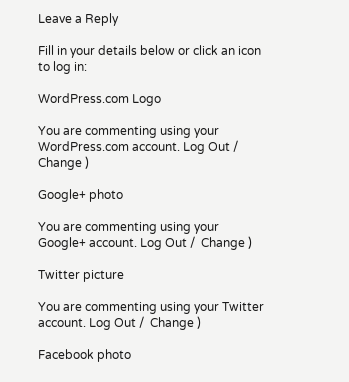Leave a Reply

Fill in your details below or click an icon to log in:

WordPress.com Logo

You are commenting using your WordPress.com account. Log Out /  Change )

Google+ photo

You are commenting using your Google+ account. Log Out /  Change )

Twitter picture

You are commenting using your Twitter account. Log Out /  Change )

Facebook photo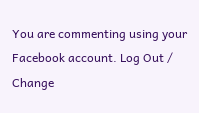You are commenting using your Facebook account. Log Out /  Change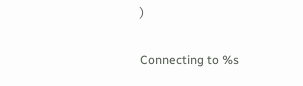)


Connecting to %s